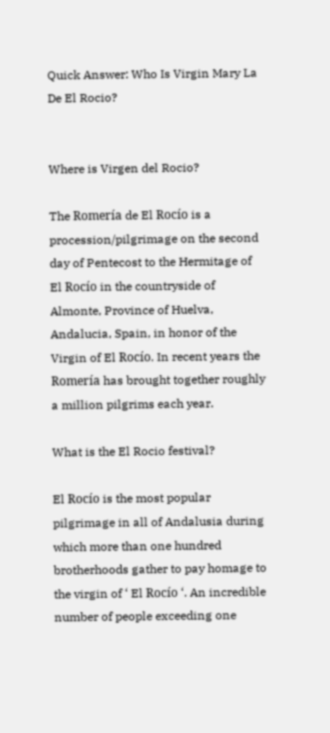Quick Answer: Who Is Virgin Mary La De El Rocio?


Where is Virgen del Rocio?

The Romería de El Rocío is a procession/pilgrimage on the second day of Pentecost to the Hermitage of El Rocío in the countryside of Almonte, Province of Huelva, Andalucia, Spain, in honor of the Virgin of El Rocío. In recent years the Romería has brought together roughly a million pilgrims each year.

What is the El Rocio festival?

El Rocío is the most popular pilgrimage in all of Andalusia during which more than one hundred brotherhoods gather to pay homage to the virgin of ‘ El Rocío ‘. An incredible number of people exceeding one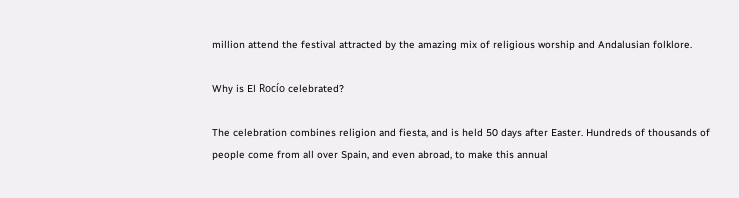million attend the festival attracted by the amazing mix of religious worship and Andalusian folklore.

Why is El Rocío celebrated?

The celebration combines religion and fiesta, and is held 50 days after Easter. Hundreds of thousands of people come from all over Spain, and even abroad, to make this annual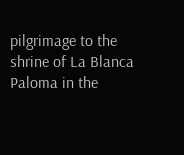pilgrimage to the shrine of La Blanca Paloma in the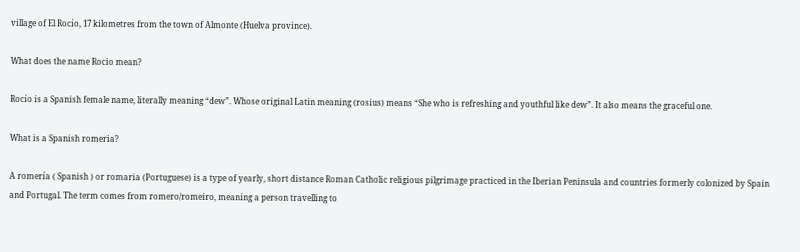village of El Rocío, 17 kilometres from the town of Almonte (Huelva province).

What does the name Rocio mean?

Rocío is a Spanish female name, literally meaning “dew”. Whose original Latin meaning (rosius) means “She who is refreshing and youthful like dew”. It also means the graceful one.

What is a Spanish romeria?

A romería ( Spanish ) or romaria (Portuguese) is a type of yearly, short distance Roman Catholic religious pilgrimage practiced in the Iberian Peninsula and countries formerly colonized by Spain and Portugal. The term comes from romero/romeiro, meaning a person travelling to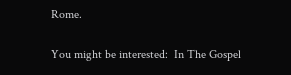Rome.

You might be interested:  In The Gospel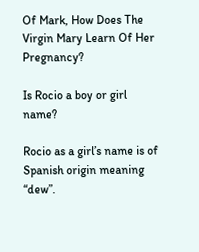Of Mark, How Does The Virgin Mary Learn Of Her Pregnancy?

Is Rocio a boy or girl name?

Rocio as a girl’s name is of Spanish origin meaning “dew”.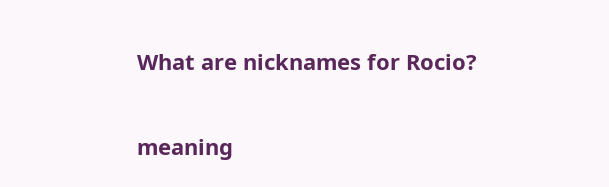What are nicknames for Rocio?


meaning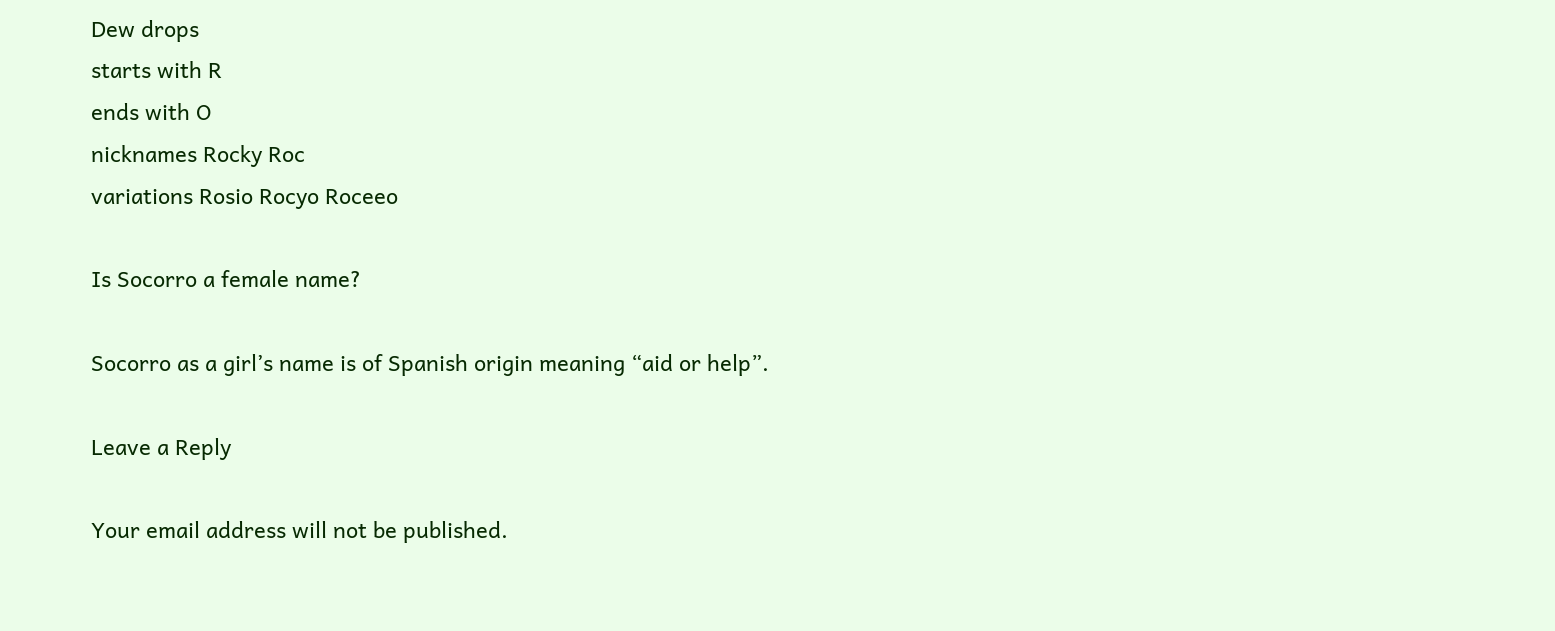Dew drops
starts with R
ends with O
nicknames Rocky Roc
variations Rosio Rocyo Roceeo

Is Socorro a female name?

Socorro as a girl’s name is of Spanish origin meaning “aid or help”.

Leave a Reply

Your email address will not be published.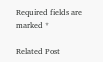Required fields are marked *

Related Post